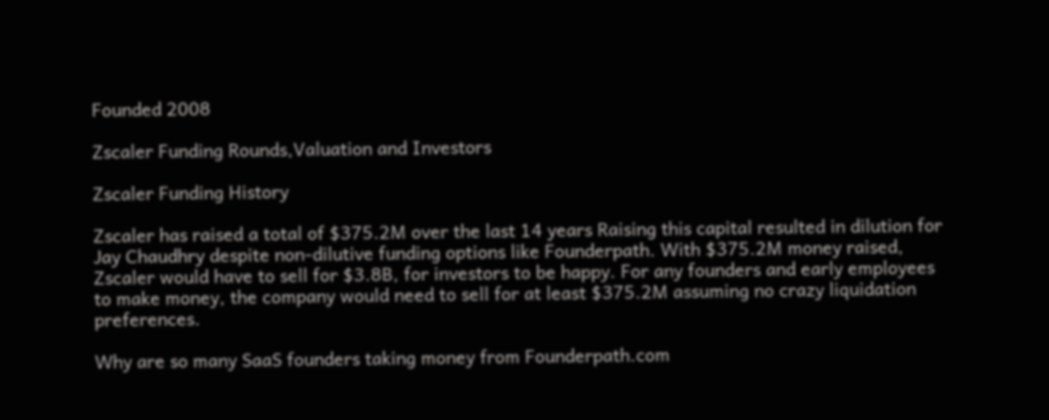Founded 2008

Zscaler Funding Rounds,Valuation and Investors

Zscaler Funding History

Zscaler has raised a total of $375.2M over the last 14 years Raising this capital resulted in dilution for Jay Chaudhry despite non-dilutive funding options like Founderpath. With $375.2M money raised, Zscaler would have to sell for $3.8B, for investors to be happy. For any founders and early employees to make money, the company would need to sell for at least $375.2M assuming no crazy liquidation preferences.

Why are so many SaaS founders taking money from Founderpath.com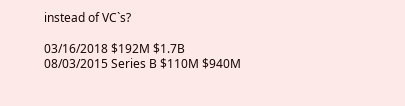instead of VC`s?

03/16/2018 $192M $1.7B
08/03/2015 Series B $110M $940M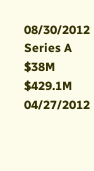08/30/2012 Series A $38M $429.1M
04/27/2012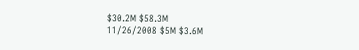$30.2M $58.3M
11/26/2008 $5M $3.6M